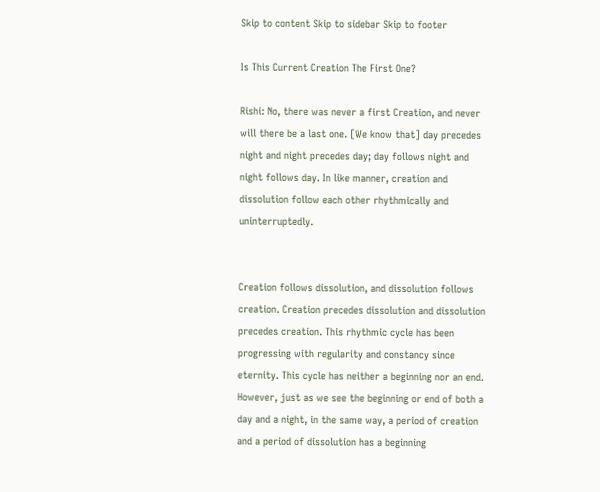Skip to content Skip to sidebar Skip to footer

Is This Current Creation The First One?

Rishi: No, there was never a first Creation, and never will there be a last one. [We know that] day precedes night and night precedes day; day follows night and night follows day. In like manner, creation and dissolution follow each other rhythmically and uninterruptedly.


Creation follows dissolution, and dissolution follows creation. Creation precedes dissolution and dissolution precedes creation. This rhythmic cycle has been progressing with regularity and constancy since eternity. This cycle has neither a beginning nor an end. However, just as we see the beginning or end of both a day and a night, in the same way, a period of creation and a period of dissolution has a beginning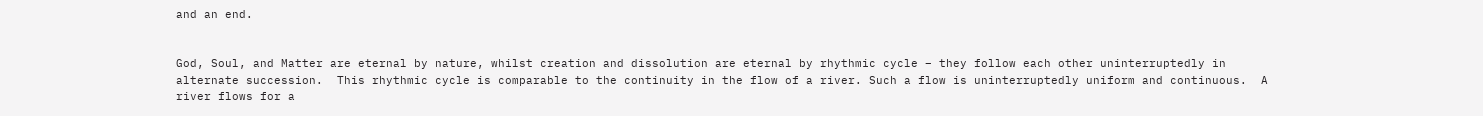and an end.


God, Soul, and Matter are eternal by nature, whilst creation and dissolution are eternal by rhythmic cycle – they follow each other uninterruptedly in alternate succession.  This rhythmic cycle is comparable to the continuity in the flow of a river. Such a flow is uninterruptedly uniform and continuous.  A river flows for a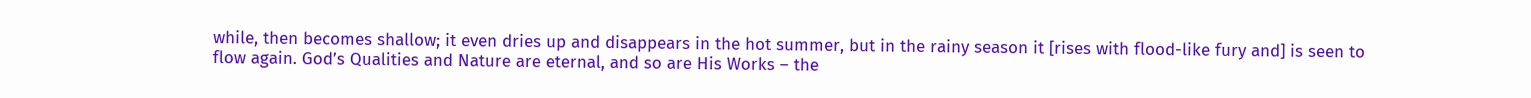while, then becomes shallow; it even dries up and disappears in the hot summer, but in the rainy season it [rises with flood-like fury and] is seen to flow again. God’s Qualities and Nature are eternal, and so are His Works – the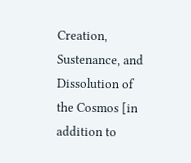Creation, Sustenance, and Dissolution of the Cosmos [in addition to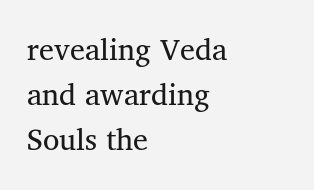revealing Veda and awarding Souls the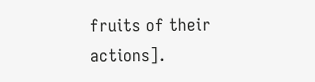fruits of their actions].